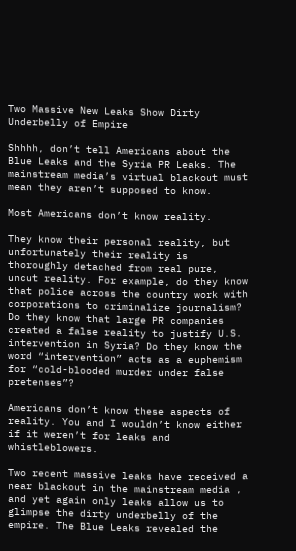Two Massive New Leaks Show Dirty Underbelly of Empire

Shhhh, don’t tell Americans about the Blue Leaks and the Syria PR Leaks. The mainstream media’s virtual blackout must mean they aren’t supposed to know.

Most Americans don’t know reality.

They know their personal reality, but unfortunately their reality is thoroughly detached from real pure, uncut reality. For example, do they know that police across the country work with corporations to criminalize journalism? Do they know that large PR companies created a false reality to justify U.S. intervention in Syria? Do they know the word “intervention” acts as a euphemism for “cold-blooded murder under false pretenses”?

Americans don’t know these aspects of reality. You and I wouldn’t know either if it weren’t for leaks and whistleblowers.

Two recent massive leaks have received a near blackout in the mainstream media , and yet again only leaks allow us to glimpse the dirty underbelly of the empire. The Blue Leaks revealed the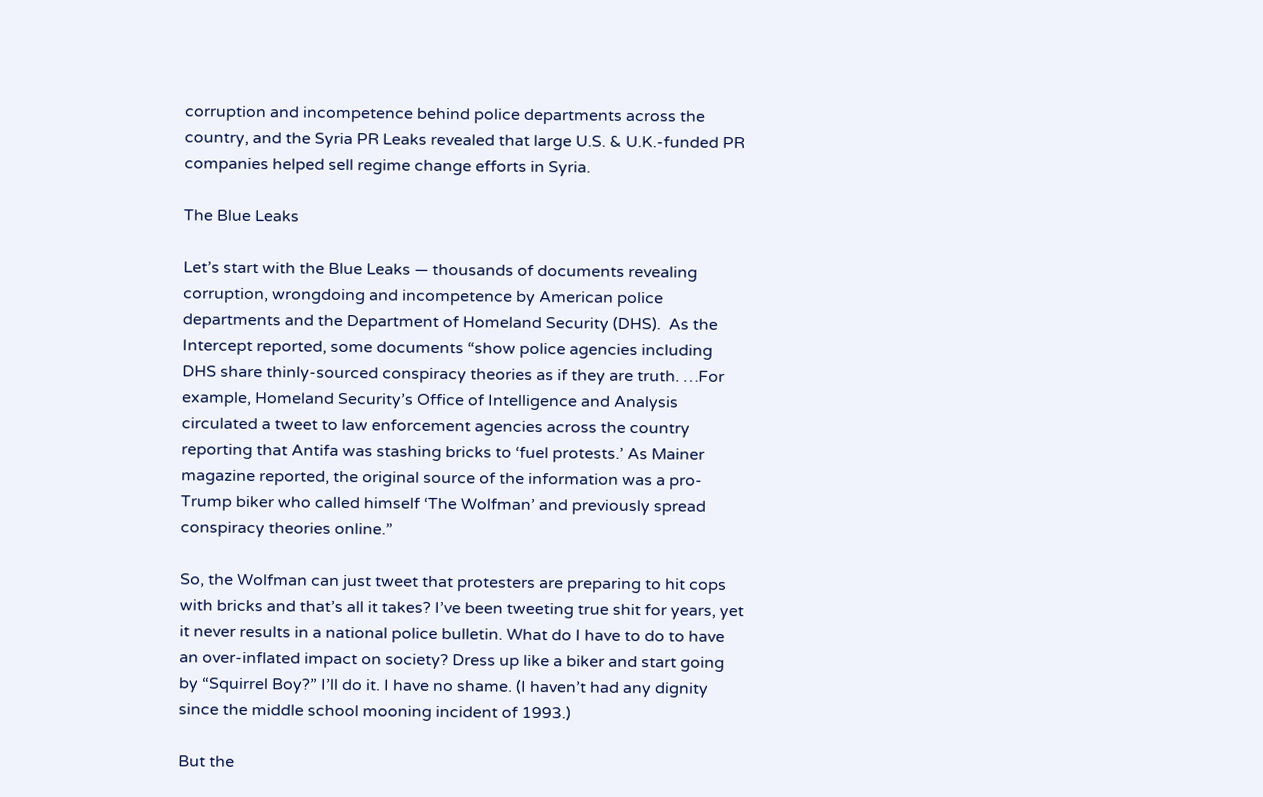corruption and incompetence behind police departments across the country, and the Syria PR Leaks revealed that large U.S. & U.K.-funded PR companies helped sell regime change efforts in Syria.

The Blue Leaks

Let’s start with the Blue Leaks — thousands of documents revealing corruption, wrongdoing and incompetence by American police departments and the Department of Homeland Security (DHS).  As the Intercept reported, some documents “show police agencies including DHS share thinly-sourced conspiracy theories as if they are truth. …For example, Homeland Security’s Office of Intelligence and Analysis circulated a tweet to law enforcement agencies across the country reporting that Antifa was stashing bricks to ‘fuel protests.’ As Mainer magazine reported, the original source of the information was a pro-Trump biker who called himself ‘The Wolfman’ and previously spread conspiracy theories online.”

So, the Wolfman can just tweet that protesters are preparing to hit cops with bricks and that’s all it takes? I’ve been tweeting true shit for years, yet it never results in a national police bulletin. What do I have to do to have an over-inflated impact on society? Dress up like a biker and start going by “Squirrel Boy?” I’ll do it. I have no shame. (I haven’t had any dignity since the middle school mooning incident of 1993.)

But the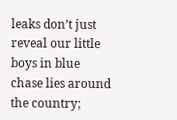leaks don’t just reveal our little boys in blue chase lies around the country;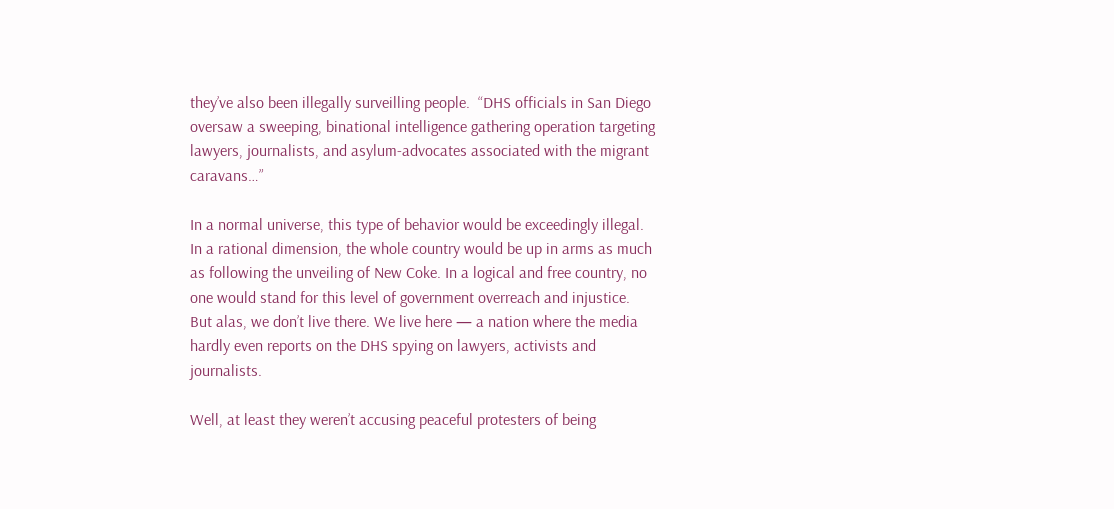they’ve also been illegally surveilling people.  “DHS officials in San Diego oversaw a sweeping, binational intelligence gathering operation targeting lawyers, journalists, and asylum-advocates associated with the migrant caravans…”

In a normal universe, this type of behavior would be exceedingly illegal. In a rational dimension, the whole country would be up in arms as much as following the unveiling of New Coke. In a logical and free country, no one would stand for this level of government overreach and injustice. But alas, we don’t live there. We live here — a nation where the media hardly even reports on the DHS spying on lawyers, activists and journalists.

Well, at least they weren’t accusing peaceful protesters of being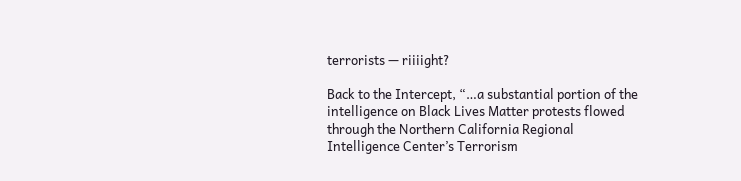terrorists — riiiight?

Back to the Intercept, “…a substantial portion of the intelligence on Black Lives Matter protests flowed through the Northern California Regional Intelligence Center’s Terrorism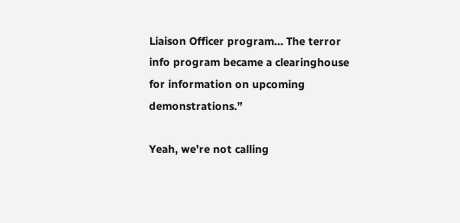Liaison Officer program… The terror info program became a clearinghouse for information on upcoming demonstrations.”

Yeah, we’re not calling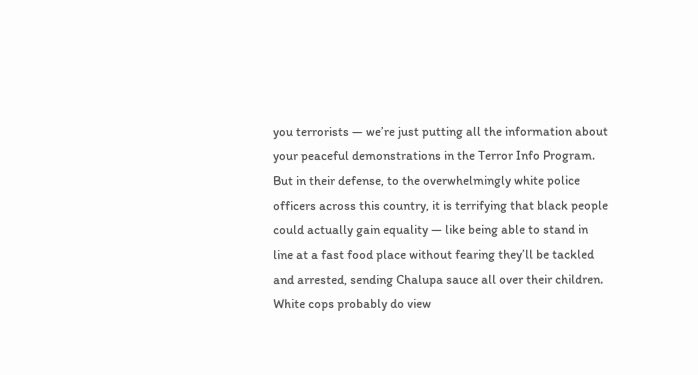you terrorists — we’re just putting all the information about your peaceful demonstrations in the Terror Info Program. But in their defense, to the overwhelmingly white police officers across this country, it is terrifying that black people could actually gain equality — like being able to stand in line at a fast food place without fearing they’ll be tackled and arrested, sending Chalupa sauce all over their children. White cops probably do view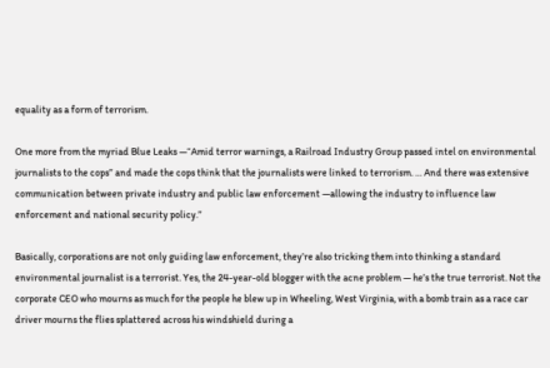equality as a form of terrorism.

One more from the myriad Blue Leaks —“Amid terror warnings, a Railroad Industry Group passed intel on environmental journalists to the cops” and made the cops think that the journalists were linked to terrorism. … And there was extensive communication between private industry and public law enforcement —allowing the industry to influence law enforcement and national security policy.”

Basically, corporations are not only guiding law enforcement, they’re also tricking them into thinking a standard environmental journalist is a terrorist. Yes, the 24-year-old blogger with the acne problem — he’s the true terrorist. Not the corporate CEO who mourns as much for the people he blew up in Wheeling, West Virginia, with a bomb train as a race car driver mourns the flies splattered across his windshield during a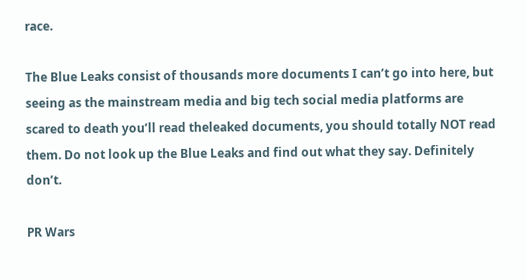race.

The Blue Leaks consist of thousands more documents I can’t go into here, but seeing as the mainstream media and big tech social media platforms are scared to death you’ll read theleaked documents, you should totally NOT read them. Do not look up the Blue Leaks and find out what they say. Definitely don’t.

PR Wars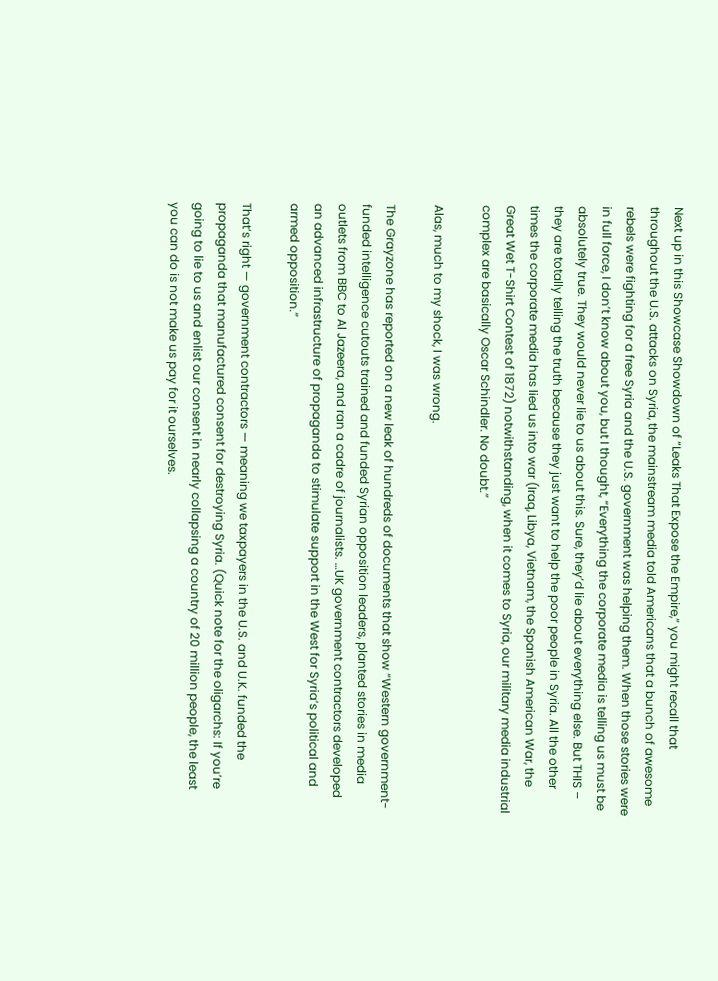Next up in this Showcase Showdown of “Leaks That Expose the Empire,” you might recall that throughout the U.S. attacks on Syria, the mainstream media told Americans that a bunch of awesome rebels were fighting for a free Syria and the U.S. government was helping them. When those stories were in full force, I don’t know about you, but I thought, “Everything the corporate media is telling us must be absolutely true. They would never lie to us about this. Sure, they’d lie about everything else. But THIS – they are totally telling the truth because they just want to help the poor people in Syria. All the other times the corporate media has lied us into war (Iraq, Libya, Vietnam, the Spanish American War, the Great Wet T-Shirt Contest of 1872) notwithstanding, when it comes to Syria, our military media industrial complex are basically Oscar Schindler. No doubt.”

Alas, much to my shock, I was wrong.

The Grayzone has reported on a new leak of hundreds of documents that show “Western government-funded intelligence cutouts trained and funded Syrian opposition leaders, planted stories in media outlets from BBC to Al Jazeera, and ran a cadre of journalists. …UK government contractors developed an advanced infrastructure of propaganda to stimulate support in the West for Syria’s political and armed opposition.”

That’s right — government contractors — meaning we taxpayers in the U.S. and U.K. funded the propaganda that manufactured consent for destroying Syria. (Quick note for the oligarchs: If you’re going to lie to us and enlist our consent in nearly collapsing a country of 20 million people, the least you can do is not make us pay for it ourselves.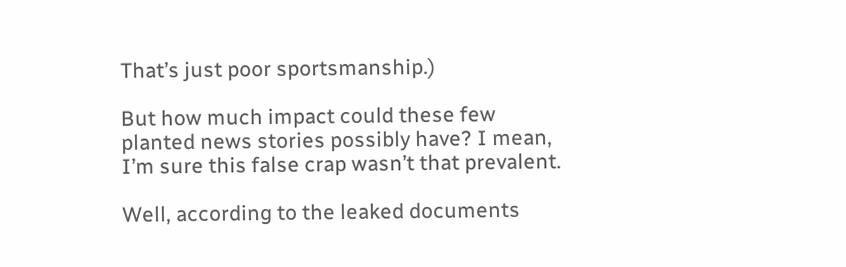That’s just poor sportsmanship.)

But how much impact could these few planted news stories possibly have? I mean, I’m sure this false crap wasn’t that prevalent.

Well, according to the leaked documents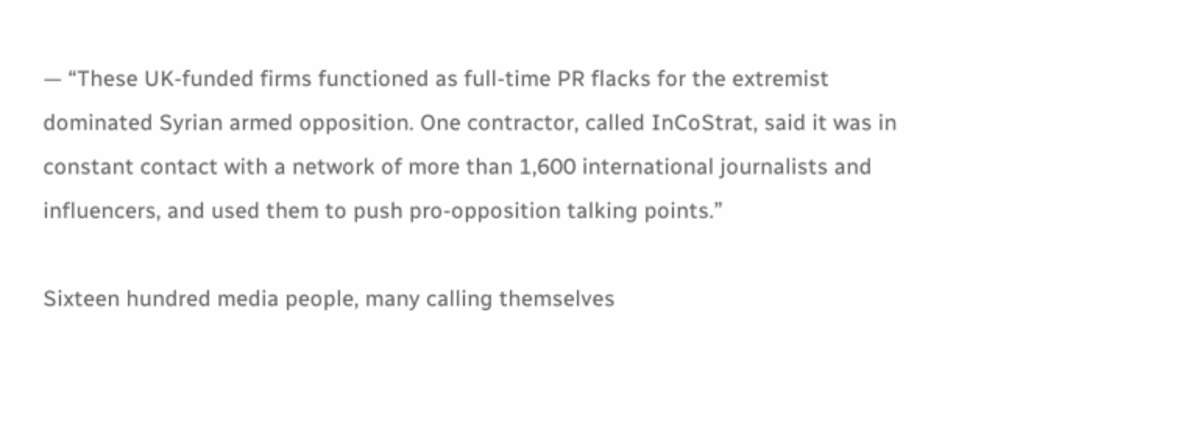— “These UK-funded firms functioned as full-time PR flacks for the extremist dominated Syrian armed opposition. One contractor, called InCoStrat, said it was in constant contact with a network of more than 1,600 international journalists and influencers, and used them to push pro-opposition talking points.”

Sixteen hundred media people, many calling themselves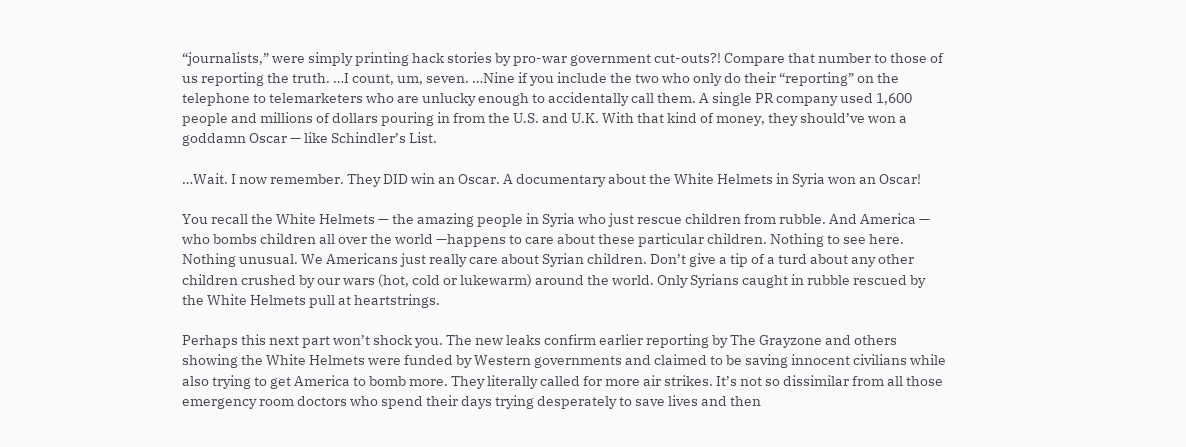“journalists,” were simply printing hack stories by pro-war government cut-outs?! Compare that number to those of us reporting the truth. …I count, um, seven. …Nine if you include the two who only do their “reporting” on the telephone to telemarketers who are unlucky enough to accidentally call them. A single PR company used 1,600 people and millions of dollars pouring in from the U.S. and U.K. With that kind of money, they should’ve won a goddamn Oscar — like Schindler’s List.

…Wait. I now remember. They DID win an Oscar. A documentary about the White Helmets in Syria won an Oscar!

You recall the White Helmets — the amazing people in Syria who just rescue children from rubble. And America — who bombs children all over the world —happens to care about these particular children. Nothing to see here. Nothing unusual. We Americans just really care about Syrian children. Don’t give a tip of a turd about any other children crushed by our wars (hot, cold or lukewarm) around the world. Only Syrians caught in rubble rescued by the White Helmets pull at heartstrings.

Perhaps this next part won’t shock you. The new leaks confirm earlier reporting by The Grayzone and others showing the White Helmets were funded by Western governments and claimed to be saving innocent civilians while also trying to get America to bomb more. They literally called for more air strikes. It’s not so dissimilar from all those emergency room doctors who spend their days trying desperately to save lives and then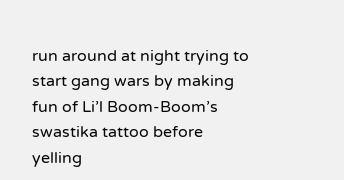run around at night trying to start gang wars by making fun of Li’l Boom-Boom’s swastika tattoo before yelling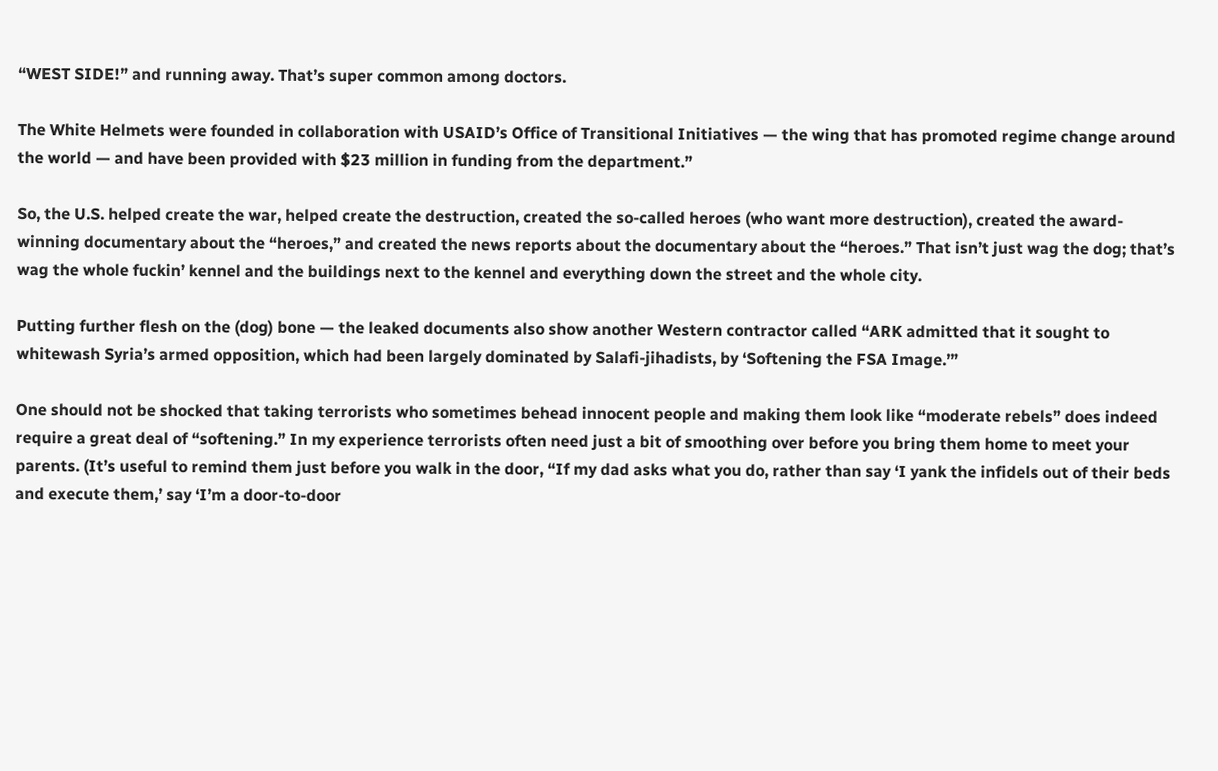“WEST SIDE!” and running away. That’s super common among doctors.

The White Helmets were founded in collaboration with USAID’s Office of Transitional Initiatives — the wing that has promoted regime change around the world — and have been provided with $23 million in funding from the department.”

So, the U.S. helped create the war, helped create the destruction, created the so-called heroes (who want more destruction), created the award-winning documentary about the “heroes,” and created the news reports about the documentary about the “heroes.” That isn’t just wag the dog; that’s wag the whole fuckin’ kennel and the buildings next to the kennel and everything down the street and the whole city.

Putting further flesh on the (dog) bone — the leaked documents also show another Western contractor called “ARK admitted that it sought to whitewash Syria’s armed opposition, which had been largely dominated by Salafi-jihadists, by ‘Softening the FSA Image.’”

One should not be shocked that taking terrorists who sometimes behead innocent people and making them look like “moderate rebels” does indeed require a great deal of “softening.” In my experience terrorists often need just a bit of smoothing over before you bring them home to meet your parents. (It’s useful to remind them just before you walk in the door, “If my dad asks what you do, rather than say ‘I yank the infidels out of their beds and execute them,’ say ‘I’m a door-to-door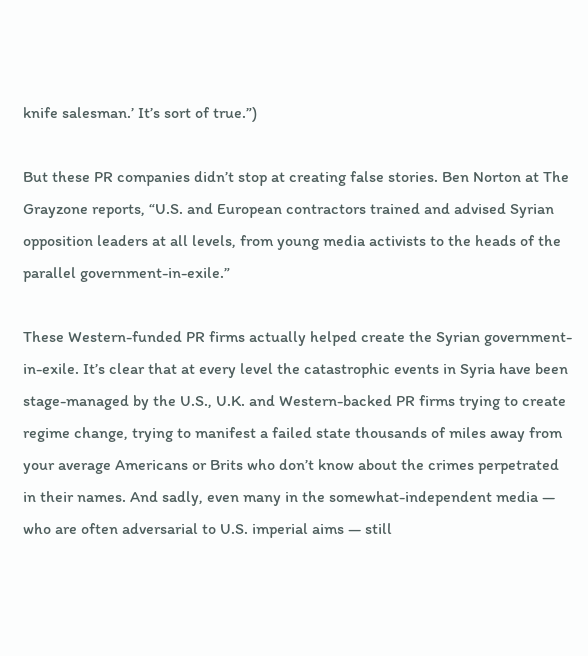knife salesman.’ It’s sort of true.”)

But these PR companies didn’t stop at creating false stories. Ben Norton at The Grayzone reports, “U.S. and European contractors trained and advised Syrian opposition leaders at all levels, from young media activists to the heads of the parallel government-in-exile.”

These Western-funded PR firms actually helped create the Syrian government-in-exile. It’s clear that at every level the catastrophic events in Syria have been stage-managed by the U.S., U.K. and Western-backed PR firms trying to create regime change, trying to manifest a failed state thousands of miles away from your average Americans or Brits who don’t know about the crimes perpetrated in their names. And sadly, even many in the somewhat-independent media — who are often adversarial to U.S. imperial aims — still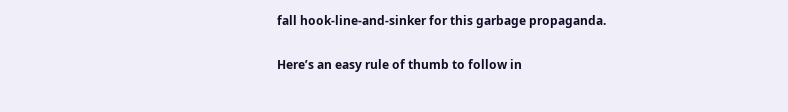fall hook-line-and-sinker for this garbage propaganda.

Here’s an easy rule of thumb to follow in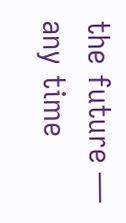the future — any time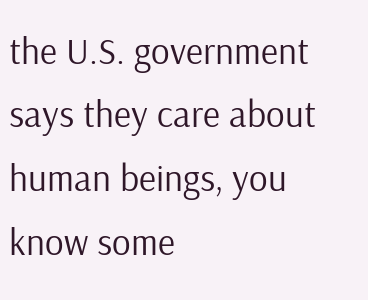the U.S. government says they care about human beings, you know some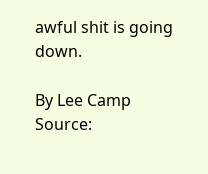awful shit is going down.

By Lee Camp
Source: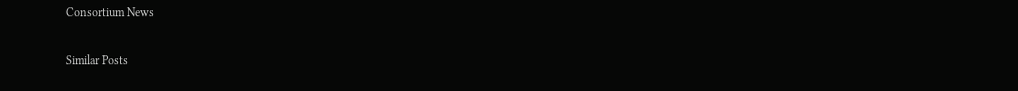Consortium News

Similar Posts